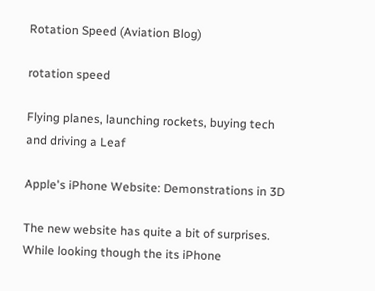Rotation Speed (Aviation Blog)

rotation speed

Flying planes, launching rockets, buying tech and driving a Leaf

Apple's iPhone Website: Demonstrations in 3D

The new website has quite a bit of surprises. While looking though the its iPhone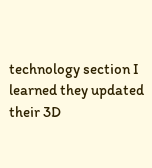technology section I learned they updated their 3D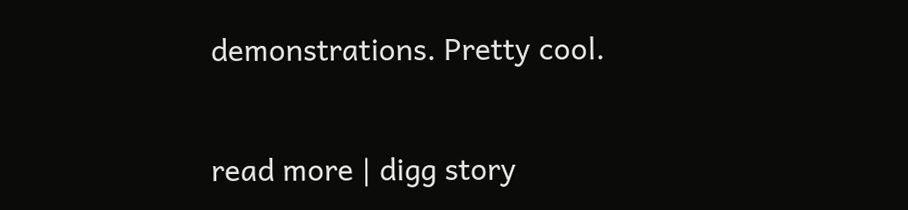demonstrations. Pretty cool.

read more | digg story